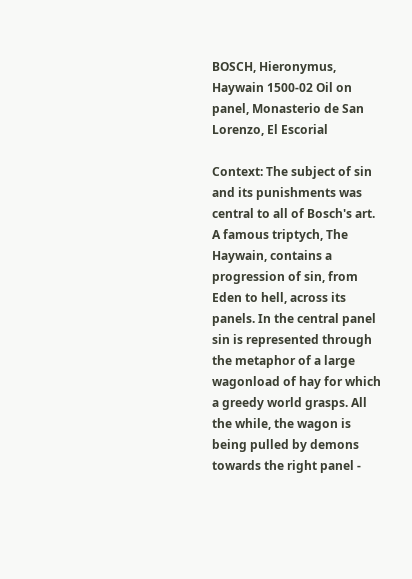BOSCH, Hieronymus, Haywain 1500-02 Oil on panel, Monasterio de San Lorenzo, El Escorial

Context: The subject of sin and its punishments was central to all of Bosch's art. A famous triptych, The Haywain, contains a progression of sin, from Eden to hell, across its panels. In the central panel sin is represented through the metaphor of a large wagonload of hay for which a greedy world grasps. All the while, the wagon is being pulled by demons towards the right panel -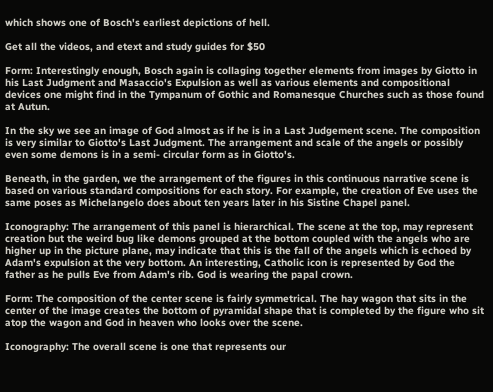which shows one of Bosch's earliest depictions of hell.

Get all the videos, and etext and study guides for $50

Form: Interestingly enough, Bosch again is collaging together elements from images by Giotto in his Last Judgment and Masaccio's Expulsion as well as various elements and compositional devices one might find in the Tympanum of Gothic and Romanesque Churches such as those found at Autun.

In the sky we see an image of God almost as if he is in a Last Judgement scene. The composition is very similar to Giotto's Last Judgment. The arrangement and scale of the angels or possibly even some demons is in a semi- circular form as in Giotto's.

Beneath, in the garden, we the arrangement of the figures in this continuous narrative scene is based on various standard compositions for each story. For example, the creation of Eve uses the same poses as Michelangelo does about ten years later in his Sistine Chapel panel.

Iconography: The arrangement of this panel is hierarchical. The scene at the top, may represent creation but the weird bug like demons grouped at the bottom coupled with the angels who are higher up in the picture plane, may indicate that this is the fall of the angels which is echoed by Adam's expulsion at the very bottom. An interesting, Catholic icon is represented by God the father as he pulls Eve from Adam's rib. God is wearing the papal crown.

Form: The composition of the center scene is fairly symmetrical. The hay wagon that sits in the center of the image creates the bottom of pyramidal shape that is completed by the figure who sit atop the wagon and God in heaven who looks over the scene.

Iconography: The overall scene is one that represents our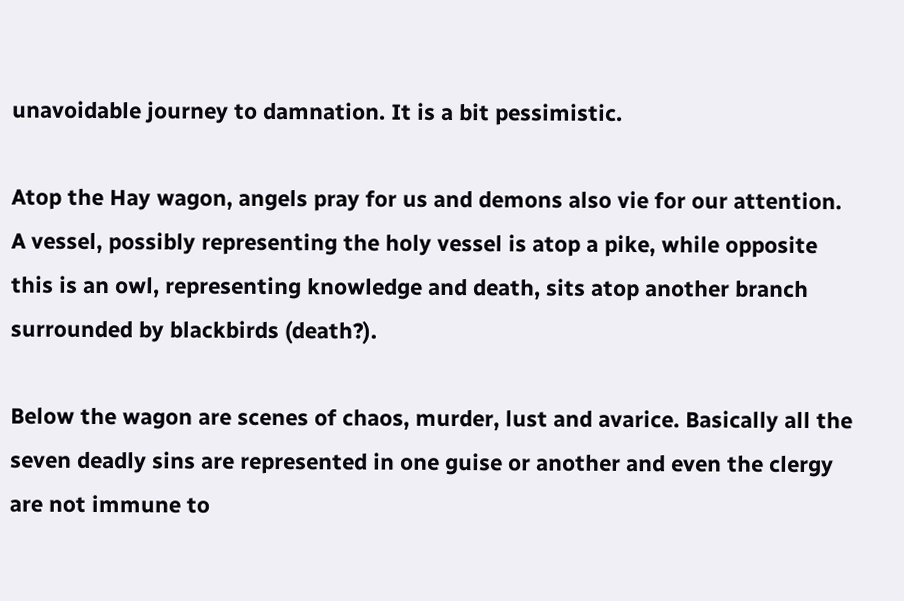unavoidable journey to damnation. It is a bit pessimistic.

Atop the Hay wagon, angels pray for us and demons also vie for our attention. A vessel, possibly representing the holy vessel is atop a pike, while opposite this is an owl, representing knowledge and death, sits atop another branch surrounded by blackbirds (death?).

Below the wagon are scenes of chaos, murder, lust and avarice. Basically all the seven deadly sins are represented in one guise or another and even the clergy are not immune to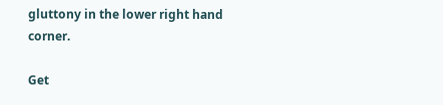gluttony in the lower right hand corner.

Get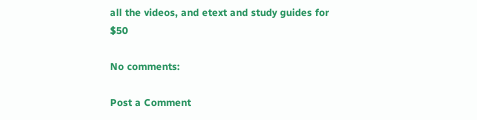all the videos, and etext and study guides for $50

No comments:

Post a Comment